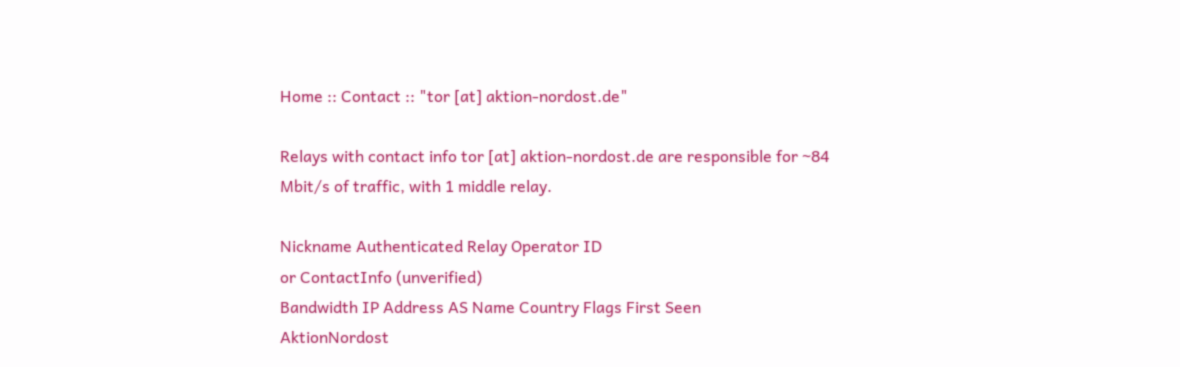Home :: Contact :: "tor [at] aktion-nordost.de"

Relays with contact info tor [at] aktion-nordost.de are responsible for ~84 Mbit/s of traffic, with 1 middle relay.

Nickname Authenticated Relay Operator ID
or ContactInfo (unverified)
Bandwidth IP Address AS Name Country Flags First Seen
AktionNordost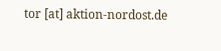tor [at] aktion-nordost.de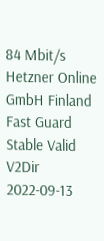84 Mbit/s Hetzner Online GmbH Finland Fast Guard Stable Valid V2Dir 2022-09-13